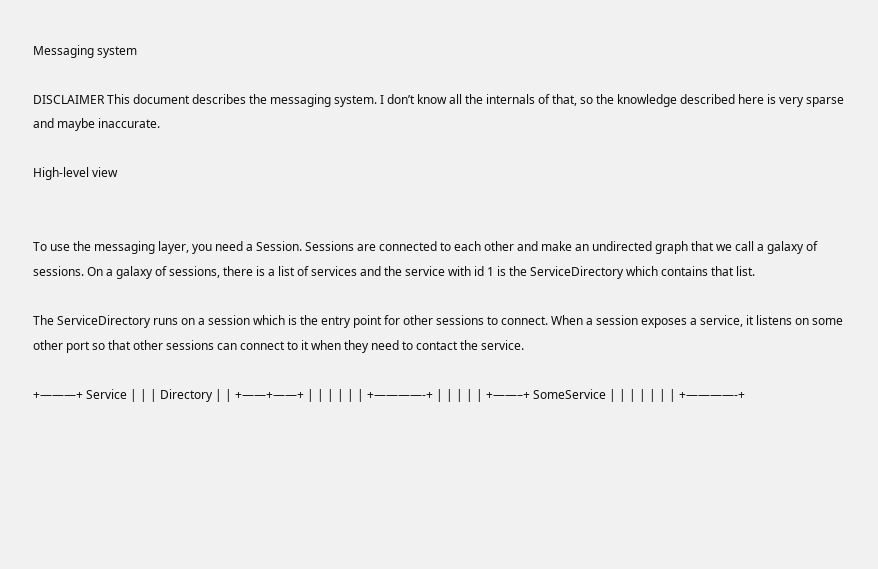Messaging system

DISCLAIMER This document describes the messaging system. I don’t know all the internals of that, so the knowledge described here is very sparse and maybe inaccurate.

High-level view


To use the messaging layer, you need a Session. Sessions are connected to each other and make an undirected graph that we call a galaxy of sessions. On a galaxy of sessions, there is a list of services and the service with id 1 is the ServiceDirectory which contains that list.

The ServiceDirectory runs on a session which is the entry point for other sessions to connect. When a session exposes a service, it listens on some other port so that other sessions can connect to it when they need to contact the service.

+———+ Service | | | Directory | | +——+——+ | | | | | | +————-+ | | | | | +——–+ SomeService | | | | | | | +————-+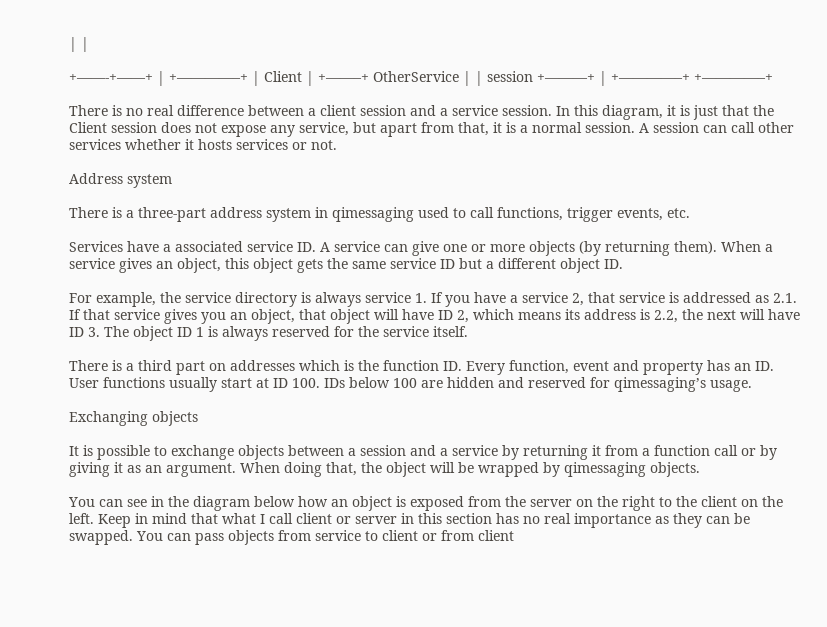| |

+——-+——+ | +————–+ | Client | +——–+ OtherService | | session +———+ | +————–+ +————–+

There is no real difference between a client session and a service session. In this diagram, it is just that the Client session does not expose any service, but apart from that, it is a normal session. A session can call other services whether it hosts services or not.

Address system

There is a three-part address system in qimessaging used to call functions, trigger events, etc.

Services have a associated service ID. A service can give one or more objects (by returning them). When a service gives an object, this object gets the same service ID but a different object ID.

For example, the service directory is always service 1. If you have a service 2, that service is addressed as 2.1. If that service gives you an object, that object will have ID 2, which means its address is 2.2, the next will have ID 3. The object ID 1 is always reserved for the service itself.

There is a third part on addresses which is the function ID. Every function, event and property has an ID. User functions usually start at ID 100. IDs below 100 are hidden and reserved for qimessaging’s usage.

Exchanging objects

It is possible to exchange objects between a session and a service by returning it from a function call or by giving it as an argument. When doing that, the object will be wrapped by qimessaging objects.

You can see in the diagram below how an object is exposed from the server on the right to the client on the left. Keep in mind that what I call client or server in this section has no real importance as they can be swapped. You can pass objects from service to client or from client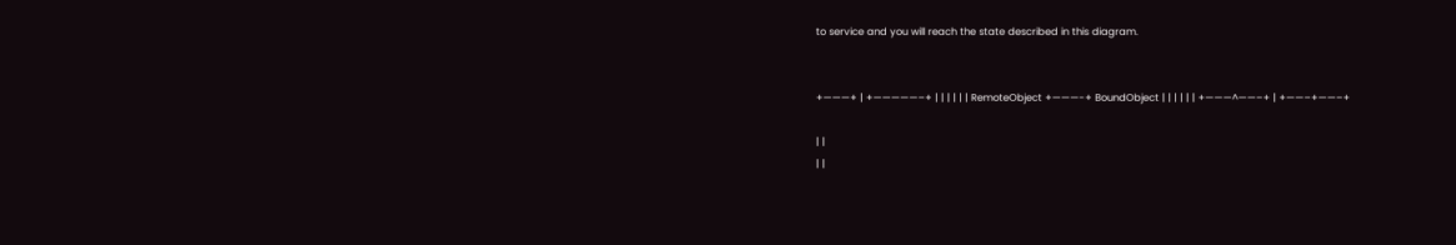to service and you will reach the state described in this diagram.


+———+ | +—————–+ | | | | | | RemoteObject +———-+ BoundObject | | | | | | +———^——–+ | +——–+——–+

| |
| |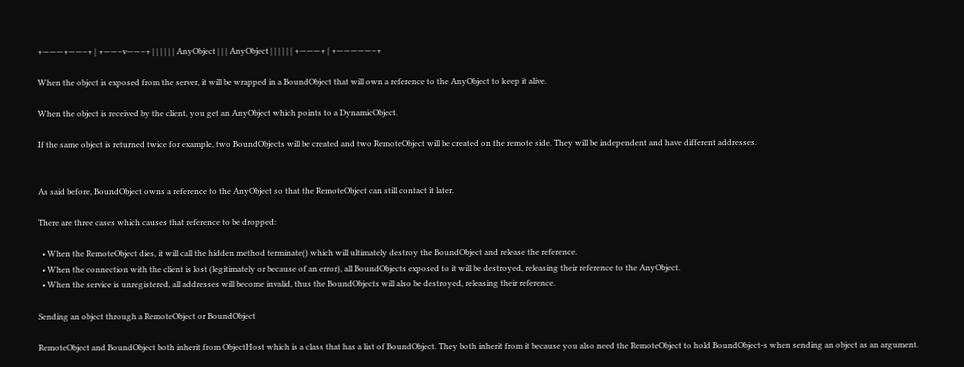+———+——–+ | +——–v——–+ | | | | | | AnyObject | | | AnyObject | | | | | | +———+ | +—————–+

When the object is exposed from the server, it will be wrapped in a BoundObject that will own a reference to the AnyObject to keep it alive.

When the object is received by the client, you get an AnyObject which points to a DynamicObject.

If the same object is returned twice for example, two BoundObjects will be created and two RemoteObject will be created on the remote side. They will be independent and have different addresses.


As said before, BoundObject owns a reference to the AnyObject so that the RemoteObject can still contact it later.

There are three cases which causes that reference to be dropped:

  • When the RemoteObject dies, it will call the hidden method terminate() which will ultimately destroy the BoundObject and release the reference.
  • When the connection with the client is lost (legitimately or because of an error), all BoundObjects exposed to it will be destroyed, releasing their reference to the AnyObject.
  • When the service is unregistered, all addresses will become invalid, thus the BoundObjects will also be destroyed, releasing their reference.

Sending an object through a RemoteObject or BoundObject

RemoteObject and BoundObject both inherit from ObjectHost which is a class that has a list of BoundObject. They both inherit from it because you also need the RemoteObject to hold BoundObject-s when sending an object as an argument.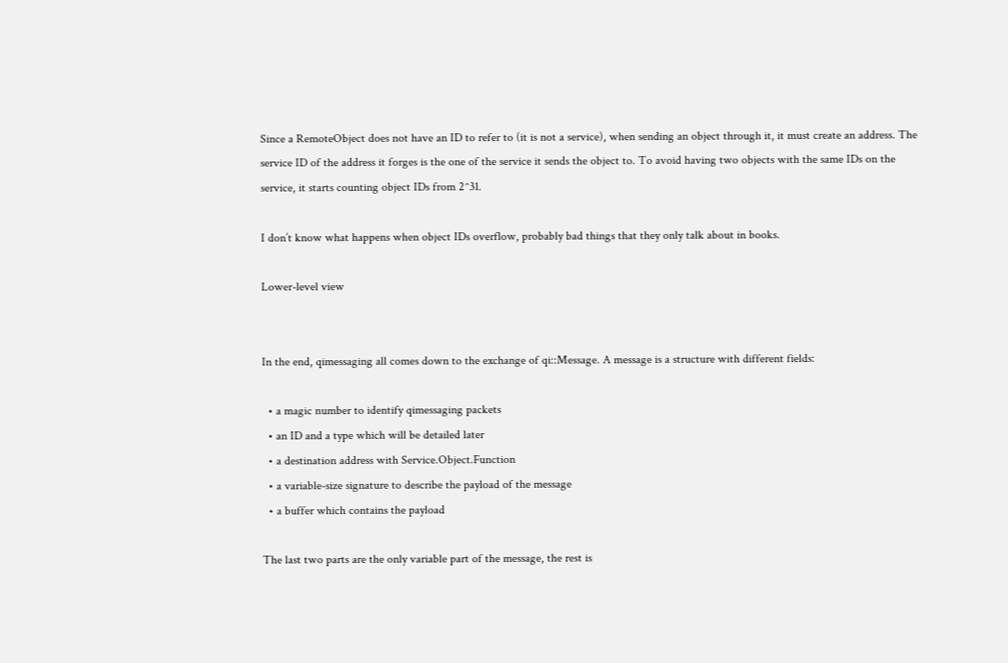Since a RemoteObject does not have an ID to refer to (it is not a service), when sending an object through it, it must create an address. The service ID of the address it forges is the one of the service it sends the object to. To avoid having two objects with the same IDs on the service, it starts counting object IDs from 2^31.

I don’t know what happens when object IDs overflow, probably bad things that they only talk about in books.

Lower-level view


In the end, qimessaging all comes down to the exchange of qi::Message. A message is a structure with different fields:

  • a magic number to identify qimessaging packets
  • an ID and a type which will be detailed later
  • a destination address with Service.Object.Function
  • a variable-size signature to describe the payload of the message
  • a buffer which contains the payload

The last two parts are the only variable part of the message, the rest is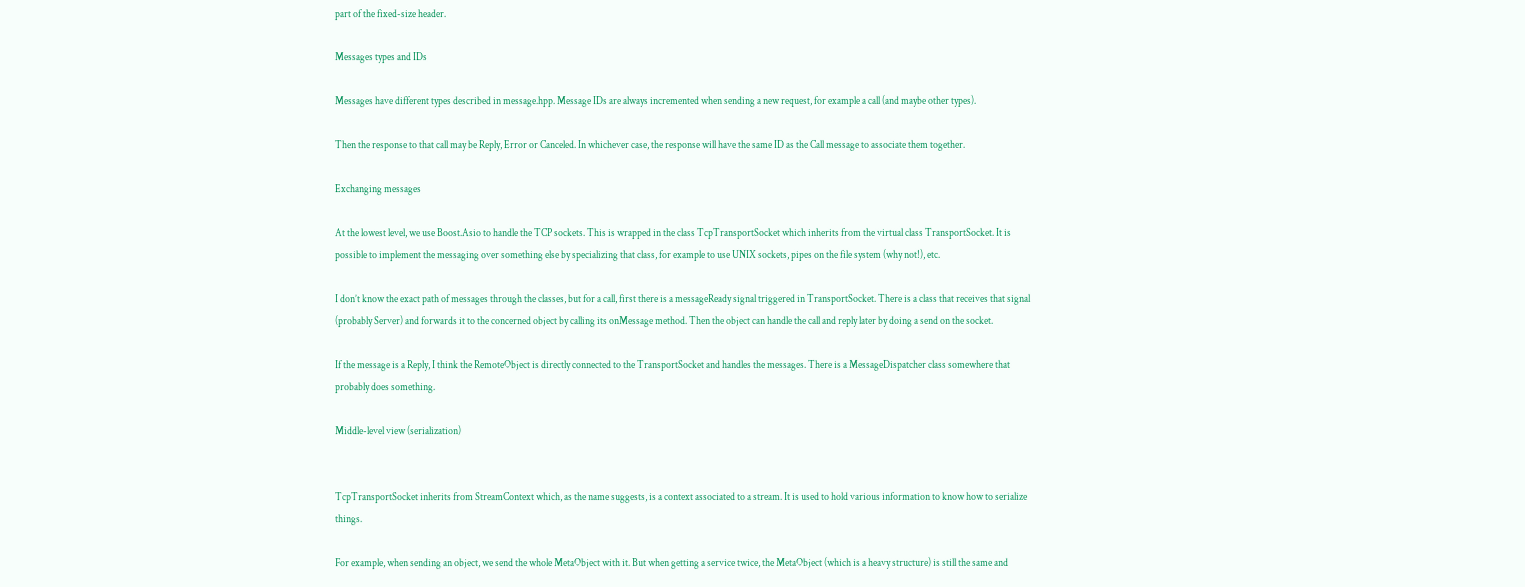part of the fixed-size header.

Messages types and IDs

Messages have different types described in message.hpp. Message IDs are always incremented when sending a new request, for example a call (and maybe other types).

Then the response to that call may be Reply, Error or Canceled. In whichever case, the response will have the same ID as the Call message to associate them together.

Exchanging messages

At the lowest level, we use Boost.Asio to handle the TCP sockets. This is wrapped in the class TcpTransportSocket which inherits from the virtual class TransportSocket. It is possible to implement the messaging over something else by specializing that class, for example to use UNIX sockets, pipes on the file system (why not!), etc.

I don’t know the exact path of messages through the classes, but for a call, first there is a messageReady signal triggered in TransportSocket. There is a class that receives that signal (probably Server) and forwards it to the concerned object by calling its onMessage method. Then the object can handle the call and reply later by doing a send on the socket.

If the message is a Reply, I think the RemoteObject is directly connected to the TransportSocket and handles the messages. There is a MessageDispatcher class somewhere that probably does something.

Middle-level view (serialization)


TcpTransportSocket inherits from StreamContext which, as the name suggests, is a context associated to a stream. It is used to hold various information to know how to serialize things.

For example, when sending an object, we send the whole MetaObject with it. But when getting a service twice, the MetaObject (which is a heavy structure) is still the same and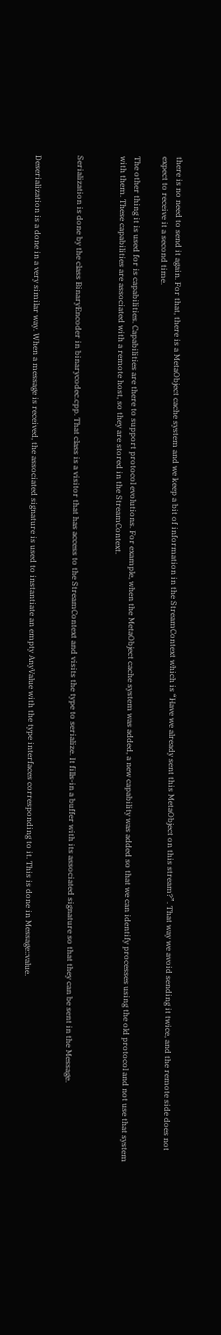there is no need to send it again. For that, there is a MetaObject cache system and we keep a bit of information in the StreamContext which is “Have we already sent this MetaObject on this stream?”. That way we avoid sending it twice, and the remote side does not expect to receive it a second time.

The other thing it is used for is capabilities. Capabilities are there to support protocol evolutions. For example, when the MetaObject cache system was added, a new capability was added so that we can identify processes using the old protocol and not use that system with them. These capabilities are associated with a remote host, so they are stored in the StreamContext.


Serialization is done by the class BinaryEncoder in binarycodec.cpp. That class is a visitor that has access to the StreamContext and visits the type to serialize. It fills-in a buffer with its associated signature so that they can be sent in the Message.


Deserialization is a done in a very similar way. When a message is received, the associated signature is used to instantiate an empty AnyValue with the type interfaces corresponding to it. This is done in Message::value.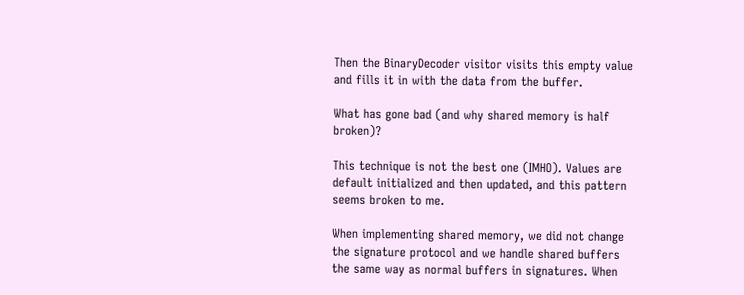Then the BinaryDecoder visitor visits this empty value and fills it in with the data from the buffer.

What has gone bad (and why shared memory is half broken)?

This technique is not the best one (IMHO). Values are default initialized and then updated, and this pattern seems broken to me.

When implementing shared memory, we did not change the signature protocol and we handle shared buffers the same way as normal buffers in signatures. When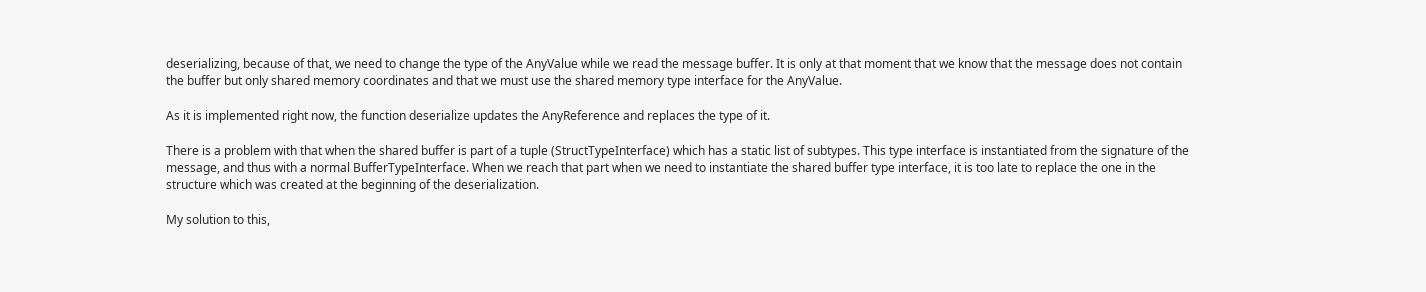deserializing, because of that, we need to change the type of the AnyValue while we read the message buffer. It is only at that moment that we know that the message does not contain the buffer but only shared memory coordinates and that we must use the shared memory type interface for the AnyValue.

As it is implemented right now, the function deserialize updates the AnyReference and replaces the type of it.

There is a problem with that when the shared buffer is part of a tuple (StructTypeInterface) which has a static list of subtypes. This type interface is instantiated from the signature of the message, and thus with a normal BufferTypeInterface. When we reach that part when we need to instantiate the shared buffer type interface, it is too late to replace the one in the structure which was created at the beginning of the deserialization.

My solution to this,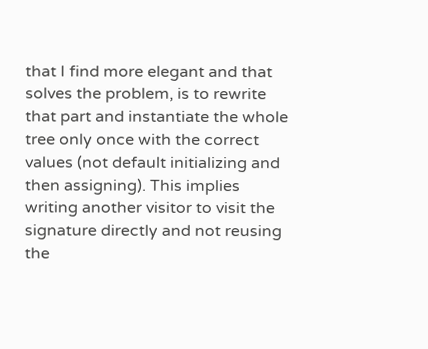that I find more elegant and that solves the problem, is to rewrite that part and instantiate the whole tree only once with the correct values (not default initializing and then assigning). This implies writing another visitor to visit the signature directly and not reusing the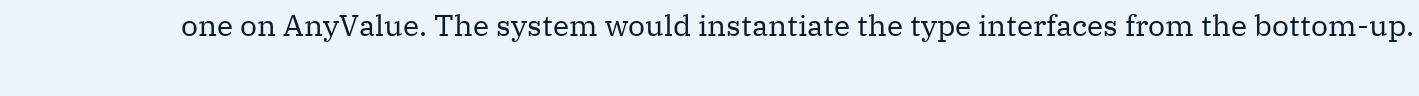one on AnyValue. The system would instantiate the type interfaces from the bottom-up.